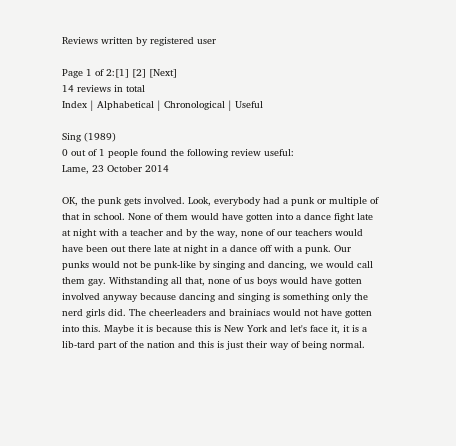Reviews written by registered user

Page 1 of 2:[1] [2] [Next]
14 reviews in total
Index | Alphabetical | Chronological | Useful

Sing (1989)
0 out of 1 people found the following review useful:
Lame, 23 October 2014

OK, the punk gets involved. Look, everybody had a punk or multiple of that in school. None of them would have gotten into a dance fight late at night with a teacher and by the way, none of our teachers would have been out there late at night in a dance off with a punk. Our punks would not be punk-like by singing and dancing, we would call them gay. Withstanding all that, none of us boys would have gotten involved anyway because dancing and singing is something only the nerd girls did. The cheerleaders and brainiacs would not have gotten into this. Maybe it is because this is New York and let's face it, it is a lib-tard part of the nation and this is just their way of being normal.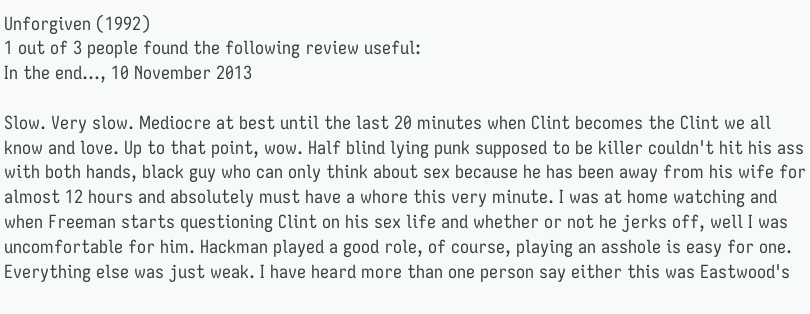Unforgiven (1992)
1 out of 3 people found the following review useful:
In the end..., 10 November 2013

Slow. Very slow. Mediocre at best until the last 20 minutes when Clint becomes the Clint we all know and love. Up to that point, wow. Half blind lying punk supposed to be killer couldn't hit his ass with both hands, black guy who can only think about sex because he has been away from his wife for almost 12 hours and absolutely must have a whore this very minute. I was at home watching and when Freeman starts questioning Clint on his sex life and whether or not he jerks off, well I was uncomfortable for him. Hackman played a good role, of course, playing an asshole is easy for one. Everything else was just weak. I have heard more than one person say either this was Eastwood's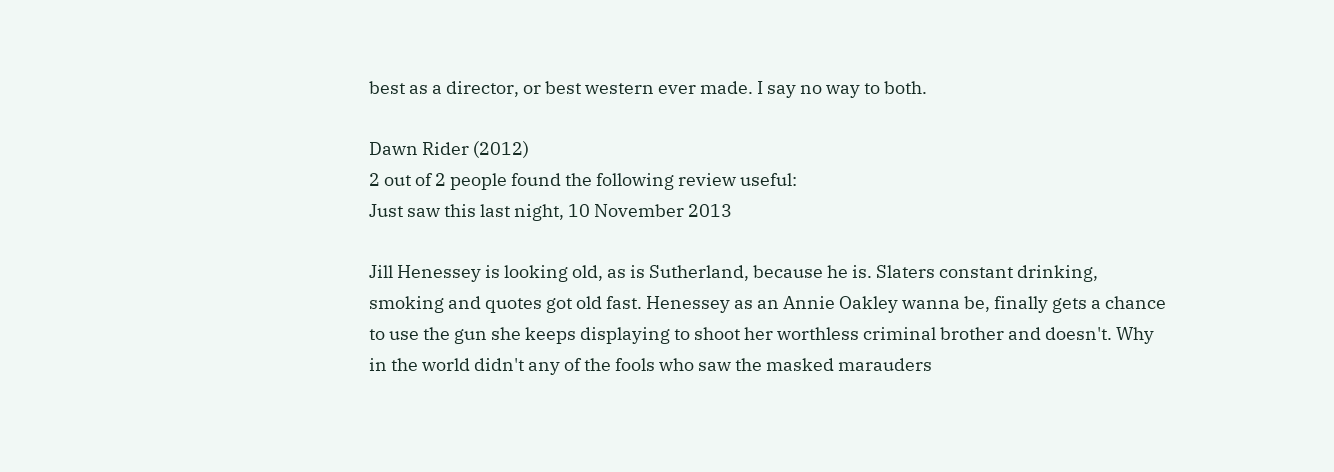best as a director, or best western ever made. I say no way to both.

Dawn Rider (2012)
2 out of 2 people found the following review useful:
Just saw this last night, 10 November 2013

Jill Henessey is looking old, as is Sutherland, because he is. Slaters constant drinking, smoking and quotes got old fast. Henessey as an Annie Oakley wanna be, finally gets a chance to use the gun she keeps displaying to shoot her worthless criminal brother and doesn't. Why in the world didn't any of the fools who saw the masked marauders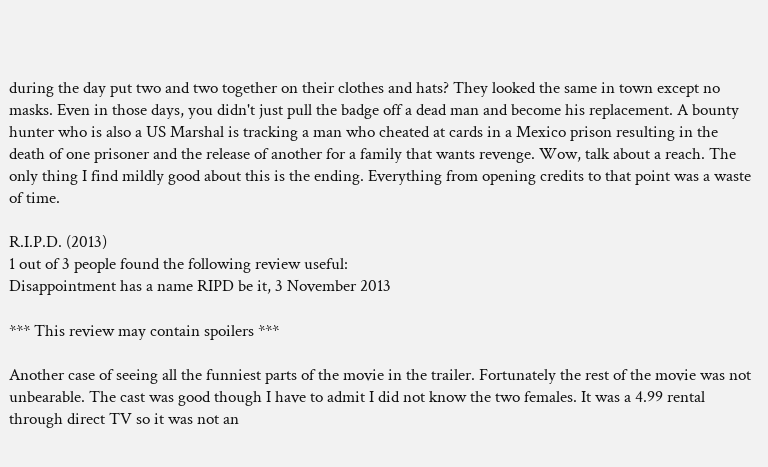during the day put two and two together on their clothes and hats? They looked the same in town except no masks. Even in those days, you didn't just pull the badge off a dead man and become his replacement. A bounty hunter who is also a US Marshal is tracking a man who cheated at cards in a Mexico prison resulting in the death of one prisoner and the release of another for a family that wants revenge. Wow, talk about a reach. The only thing I find mildly good about this is the ending. Everything from opening credits to that point was a waste of time.

R.I.P.D. (2013)
1 out of 3 people found the following review useful:
Disappointment has a name RIPD be it, 3 November 2013

*** This review may contain spoilers ***

Another case of seeing all the funniest parts of the movie in the trailer. Fortunately the rest of the movie was not unbearable. The cast was good though I have to admit I did not know the two females. It was a 4.99 rental through direct TV so it was not an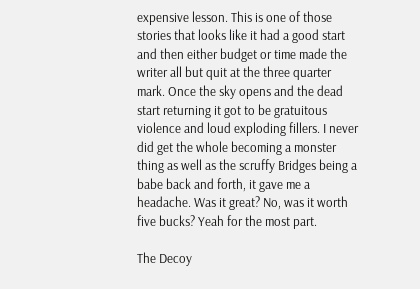expensive lesson. This is one of those stories that looks like it had a good start and then either budget or time made the writer all but quit at the three quarter mark. Once the sky opens and the dead start returning it got to be gratuitous violence and loud exploding fillers. I never did get the whole becoming a monster thing as well as the scruffy Bridges being a babe back and forth, it gave me a headache. Was it great? No, was it worth five bucks? Yeah for the most part.

The Decoy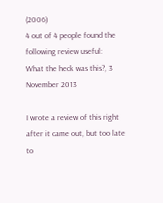(2006)
4 out of 4 people found the following review useful:
What the heck was this?, 3 November 2013

I wrote a review of this right after it came out, but too late to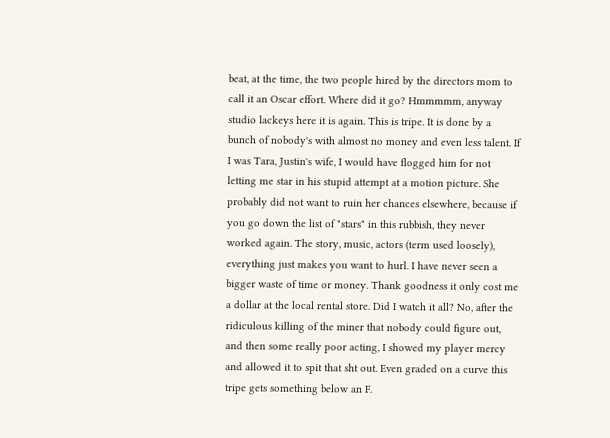beat, at the time, the two people hired by the directors mom to call it an Oscar effort. Where did it go? Hmmmmm, anyway studio lackeys here it is again. This is tripe. It is done by a bunch of nobody's with almost no money and even less talent. If I was Tara, Justin's wife, I would have flogged him for not letting me star in his stupid attempt at a motion picture. She probably did not want to ruin her chances elsewhere, because if you go down the list of "stars" in this rubbish, they never worked again. The story, music, actors (term used loosely), everything just makes you want to hurl. I have never seen a bigger waste of time or money. Thank goodness it only cost me a dollar at the local rental store. Did I watch it all? No, after the ridiculous killing of the miner that nobody could figure out, and then some really poor acting, I showed my player mercy and allowed it to spit that sht out. Even graded on a curve this tripe gets something below an F.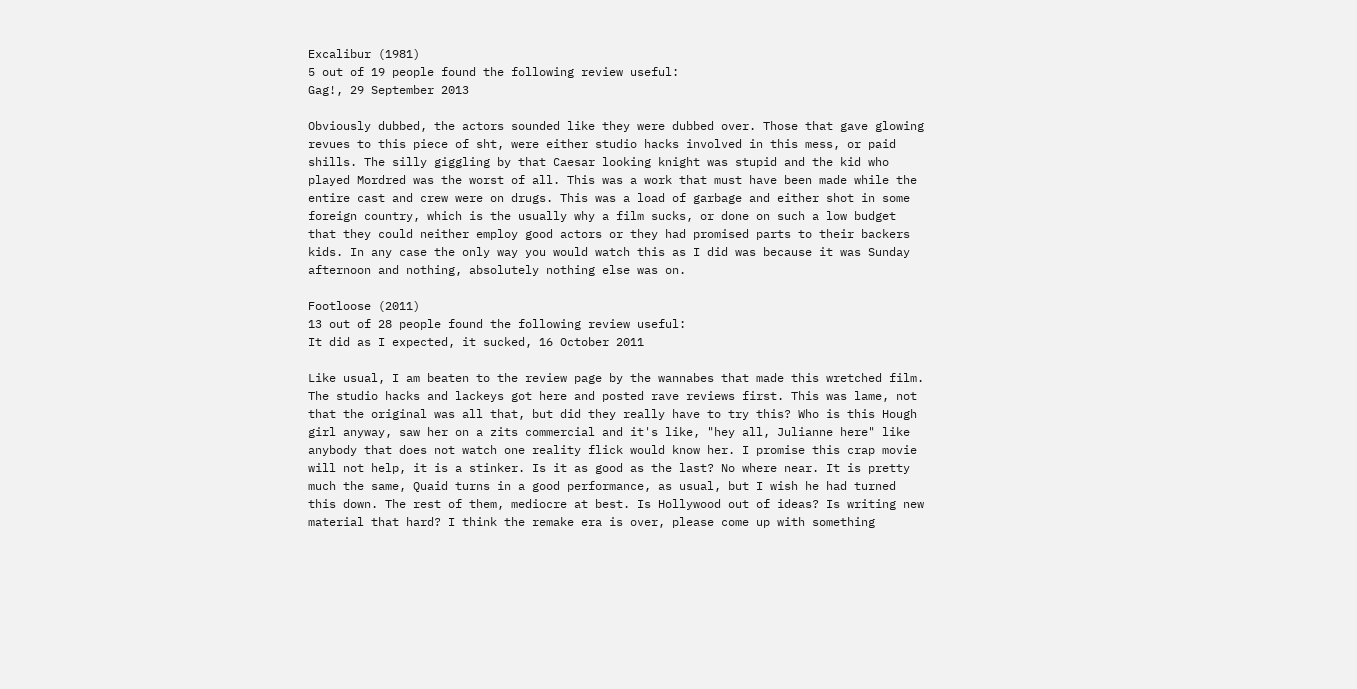Excalibur (1981)
5 out of 19 people found the following review useful:
Gag!, 29 September 2013

Obviously dubbed, the actors sounded like they were dubbed over. Those that gave glowing revues to this piece of sht, were either studio hacks involved in this mess, or paid shills. The silly giggling by that Caesar looking knight was stupid and the kid who played Mordred was the worst of all. This was a work that must have been made while the entire cast and crew were on drugs. This was a load of garbage and either shot in some foreign country, which is the usually why a film sucks, or done on such a low budget that they could neither employ good actors or they had promised parts to their backers kids. In any case the only way you would watch this as I did was because it was Sunday afternoon and nothing, absolutely nothing else was on.

Footloose (2011)
13 out of 28 people found the following review useful:
It did as I expected, it sucked, 16 October 2011

Like usual, I am beaten to the review page by the wannabes that made this wretched film. The studio hacks and lackeys got here and posted rave reviews first. This was lame, not that the original was all that, but did they really have to try this? Who is this Hough girl anyway, saw her on a zits commercial and it's like, "hey all, Julianne here" like anybody that does not watch one reality flick would know her. I promise this crap movie will not help, it is a stinker. Is it as good as the last? No where near. It is pretty much the same, Quaid turns in a good performance, as usual, but I wish he had turned this down. The rest of them, mediocre at best. Is Hollywood out of ideas? Is writing new material that hard? I think the remake era is over, please come up with something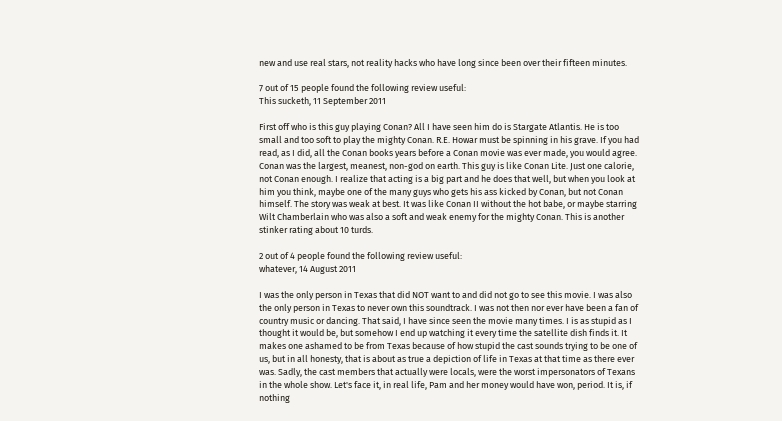new and use real stars, not reality hacks who have long since been over their fifteen minutes.

7 out of 15 people found the following review useful:
This sucketh, 11 September 2011

First off who is this guy playing Conan? All I have seen him do is Stargate Atlantis. He is too small and too soft to play the mighty Conan. R.E. Howar must be spinning in his grave. If you had read, as I did, all the Conan books years before a Conan movie was ever made, you would agree. Conan was the largest, meanest, non-god on earth. This guy is like Conan Lite. Just one calorie, not Conan enough. I realize that acting is a big part and he does that well, but when you look at him you think, maybe one of the many guys who gets his ass kicked by Conan, but not Conan himself. The story was weak at best. It was like Conan II without the hot babe, or maybe starring Wilt Chamberlain who was also a soft and weak enemy for the mighty Conan. This is another stinker rating about 10 turds.

2 out of 4 people found the following review useful:
whatever, 14 August 2011

I was the only person in Texas that did NOT want to and did not go to see this movie. I was also the only person in Texas to never own this soundtrack. I was not then nor ever have been a fan of country music or dancing. That said, I have since seen the movie many times. I is as stupid as I thought it would be, but somehow I end up watching it every time the satellite dish finds it. It makes one ashamed to be from Texas because of how stupid the cast sounds trying to be one of us, but in all honesty, that is about as true a depiction of life in Texas at that time as there ever was. Sadly, the cast members that actually were locals, were the worst impersonators of Texans in the whole show. Let's face it, in real life, Pam and her money would have won, period. It is, if nothing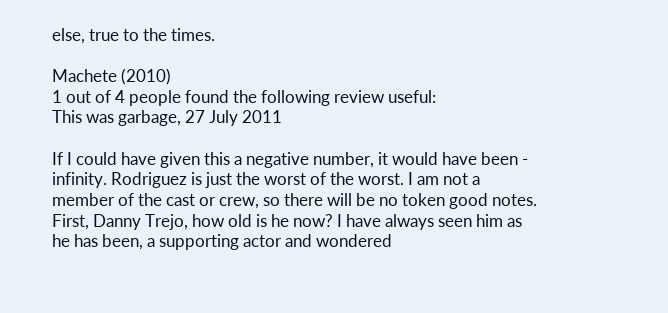else, true to the times.

Machete (2010)
1 out of 4 people found the following review useful:
This was garbage, 27 July 2011

If I could have given this a negative number, it would have been - infinity. Rodriguez is just the worst of the worst. I am not a member of the cast or crew, so there will be no token good notes. First, Danny Trejo, how old is he now? I have always seen him as he has been, a supporting actor and wondered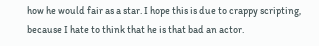how he would fair as a star. I hope this is due to crappy scripting, because I hate to think that he is that bad an actor.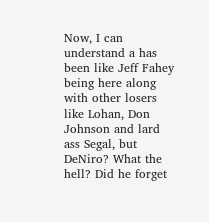Now, I can understand a has been like Jeff Fahey being here along with other losers like Lohan, Don Johnson and lard ass Segal, but DeNiro? What the hell? Did he forget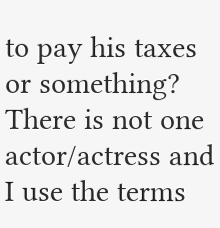to pay his taxes or something? There is not one actor/actress and I use the terms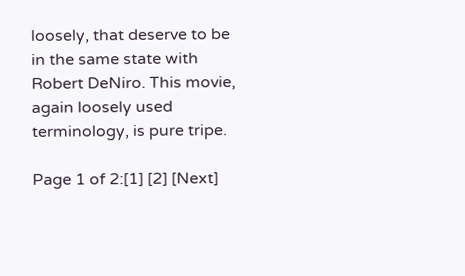loosely, that deserve to be in the same state with Robert DeNiro. This movie, again loosely used terminology, is pure tripe.

Page 1 of 2:[1] [2] [Next]